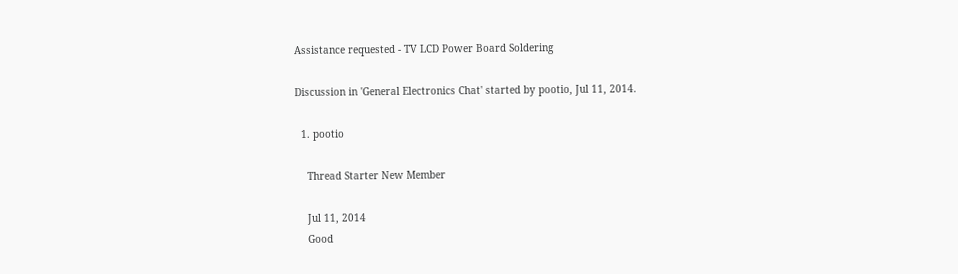Assistance requested - TV LCD Power Board Soldering

Discussion in 'General Electronics Chat' started by pootio, Jul 11, 2014.

  1. pootio

    Thread Starter New Member

    Jul 11, 2014
    Good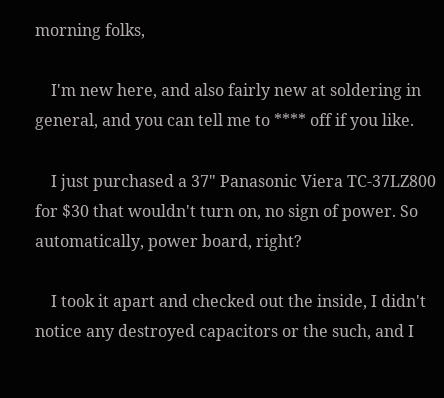morning folks,

    I'm new here, and also fairly new at soldering in general, and you can tell me to **** off if you like.

    I just purchased a 37" Panasonic Viera TC-37LZ800 for $30 that wouldn't turn on, no sign of power. So automatically, power board, right?

    I took it apart and checked out the inside, I didn't notice any destroyed capacitors or the such, and I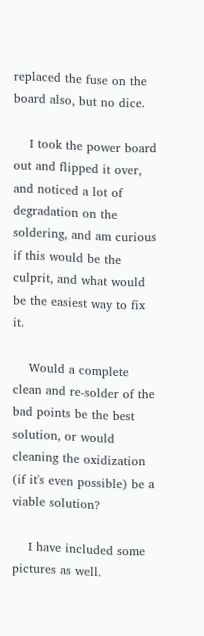replaced the fuse on the board also, but no dice.

    I took the power board out and flipped it over, and noticed a lot of degradation on the soldering, and am curious if this would be the culprit, and what would be the easiest way to fix it.

    Would a complete clean and re-solder of the bad points be the best solution, or would cleaning the oxidization (if it's even possible) be a viable solution?

    I have included some pictures as well.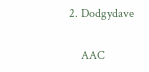2. Dodgydave

    AAC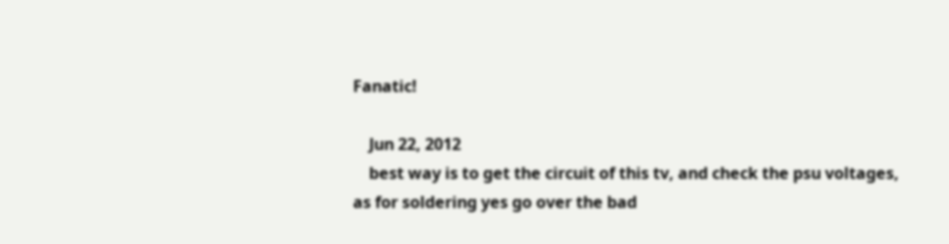Fanatic!

    Jun 22, 2012
    best way is to get the circuit of this tv, and check the psu voltages, as for soldering yes go over the bad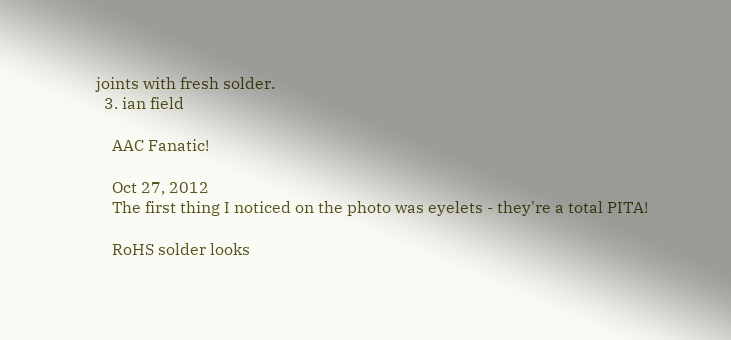joints with fresh solder.
  3. ian field

    AAC Fanatic!

    Oct 27, 2012
    The first thing I noticed on the photo was eyelets - they're a total PITA!

    RoHS solder looks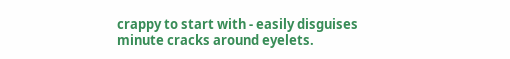crappy to start with - easily disguises minute cracks around eyelets.